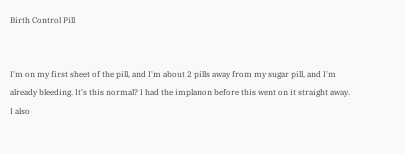Birth Control Pill


I'm on my first sheet of the pill, and I'm about 2 pills away from my sugar pill, and I'm already bleeding. It's this normal? I had the implanon before this went on it straight away. I also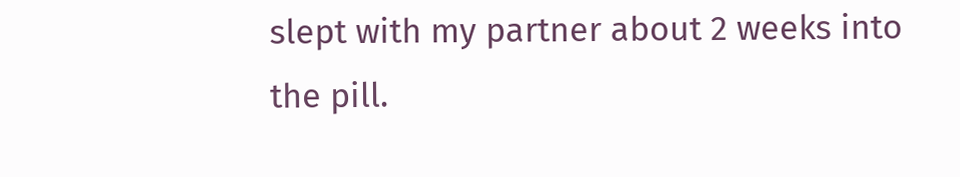slept with my partner about 2 weeks into the pill.